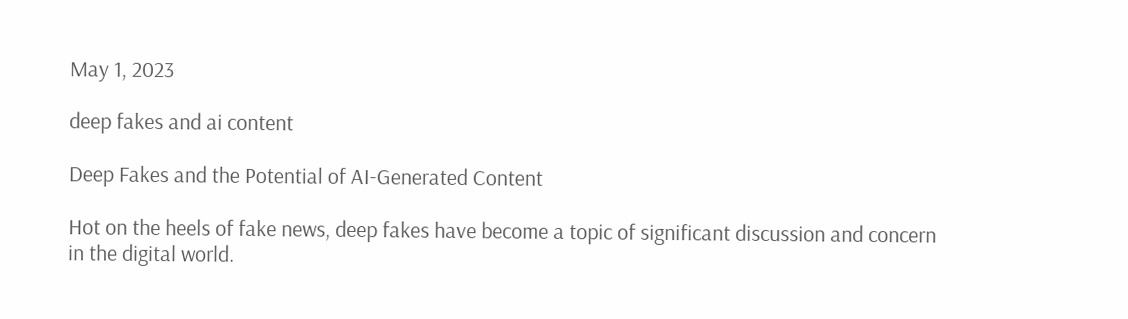May 1, 2023

deep fakes and ai content

Deep Fakes and the Potential of AI-Generated Content

Hot on the heels of fake news, deep fakes have become a topic of significant discussion and concern in the digital world.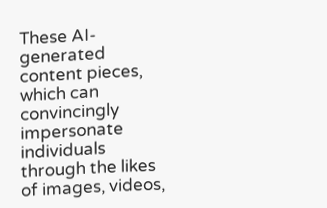These AI-generated content pieces, which can convincingly impersonate individuals through the likes of images, videos,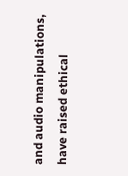and audio manipulations, have raised ethical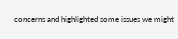concerns and highlighted some issues we might